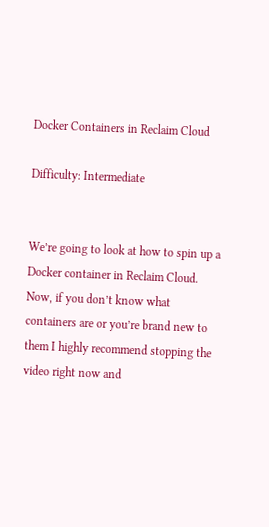Docker Containers in Reclaim Cloud

Difficulty: Intermediate


We’re going to look at how to spin up a Docker container in Reclaim Cloud. Now, if you don’t know what containers are or you’re brand new to them I highly recommend stopping the video right now and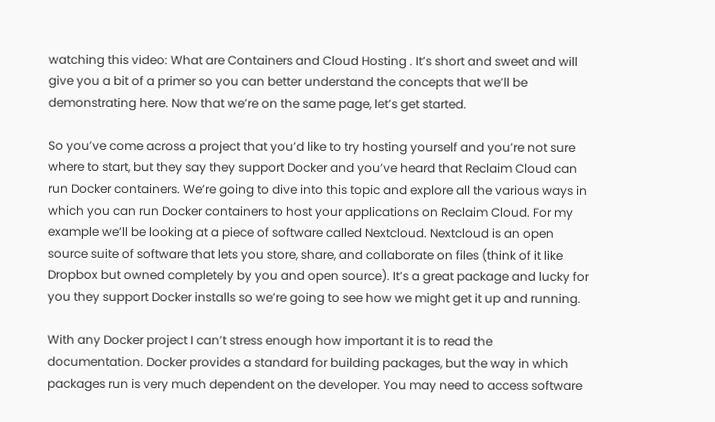watching this video: What are Containers and Cloud Hosting . It’s short and sweet and will give you a bit of a primer so you can better understand the concepts that we’ll be demonstrating here. Now that we’re on the same page, let’s get started.

So you’ve come across a project that you’d like to try hosting yourself and you’re not sure where to start, but they say they support Docker and you’ve heard that Reclaim Cloud can run Docker containers. We’re going to dive into this topic and explore all the various ways in which you can run Docker containers to host your applications on Reclaim Cloud. For my example we’ll be looking at a piece of software called Nextcloud. Nextcloud is an open source suite of software that lets you store, share, and collaborate on files (think of it like Dropbox but owned completely by you and open source). It’s a great package and lucky for you they support Docker installs so we’re going to see how we might get it up and running.

With any Docker project I can’t stress enough how important it is to read the documentation. Docker provides a standard for building packages, but the way in which packages run is very much dependent on the developer. You may need to access software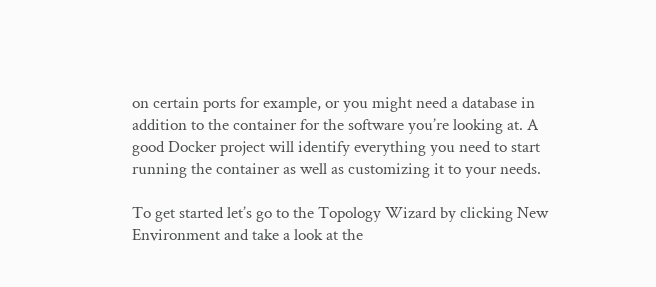on certain ports for example, or you might need a database in addition to the container for the software you’re looking at. A good Docker project will identify everything you need to start running the container as well as customizing it to your needs.

To get started let’s go to the Topology Wizard by clicking New Environment and take a look at the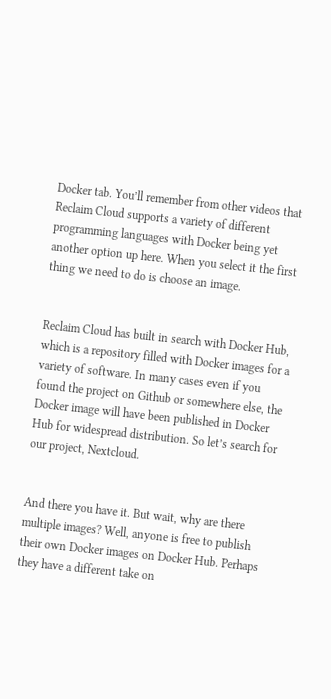Docker tab. You’ll remember from other videos that Reclaim Cloud supports a variety of different programming languages with Docker being yet another option up here. When you select it the first thing we need to do is choose an image.


Reclaim Cloud has built in search with Docker Hub, which is a repository filled with Docker images for a variety of software. In many cases even if you found the project on Github or somewhere else, the Docker image will have been published in Docker Hub for widespread distribution. So let’s search for our project, Nextcloud.


And there you have it. But wait, why are there multiple images? Well, anyone is free to publish their own Docker images on Docker Hub. Perhaps they have a different take on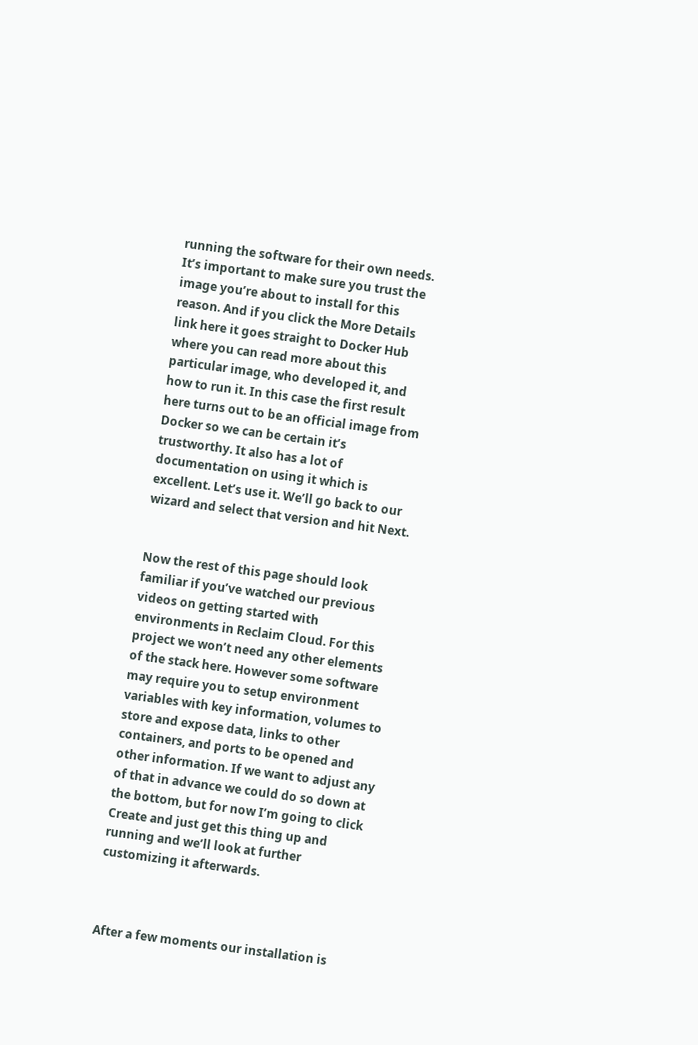running the software for their own needs. It’s important to make sure you trust the image you’re about to install for this reason. And if you click the More Details link here it goes straight to Docker Hub where you can read more about this particular image, who developed it, and how to run it. In this case the first result here turns out to be an official image from Docker so we can be certain it’s trustworthy. It also has a lot of documentation on using it which is excellent. Let’s use it. We’ll go back to our wizard and select that version and hit Next.


Now the rest of this page should look familiar if you’ve watched our previous videos on getting started with environments in Reclaim Cloud. For this project we won’t need any other elements of the stack here. However some software may require you to setup environment variables with key information, volumes to store and expose data, links to other containers, and ports to be opened and other information. If we want to adjust any of that in advance we could do so down at the bottom, but for now I’m going to click Create and just get this thing up and running and we’ll look at further customizing it afterwards.



After a few moments our installation is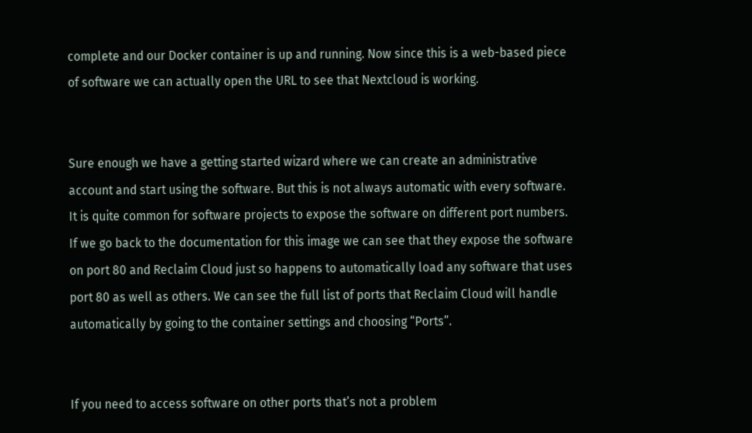complete and our Docker container is up and running. Now since this is a web-based piece of software we can actually open the URL to see that Nextcloud is working.


Sure enough we have a getting started wizard where we can create an administrative account and start using the software. But this is not always automatic with every software. It is quite common for software projects to expose the software on different port numbers. If we go back to the documentation for this image we can see that they expose the software on port 80 and Reclaim Cloud just so happens to automatically load any software that uses port 80 as well as others. We can see the full list of ports that Reclaim Cloud will handle automatically by going to the container settings and choosing “Ports”.


If you need to access software on other ports that’s not a problem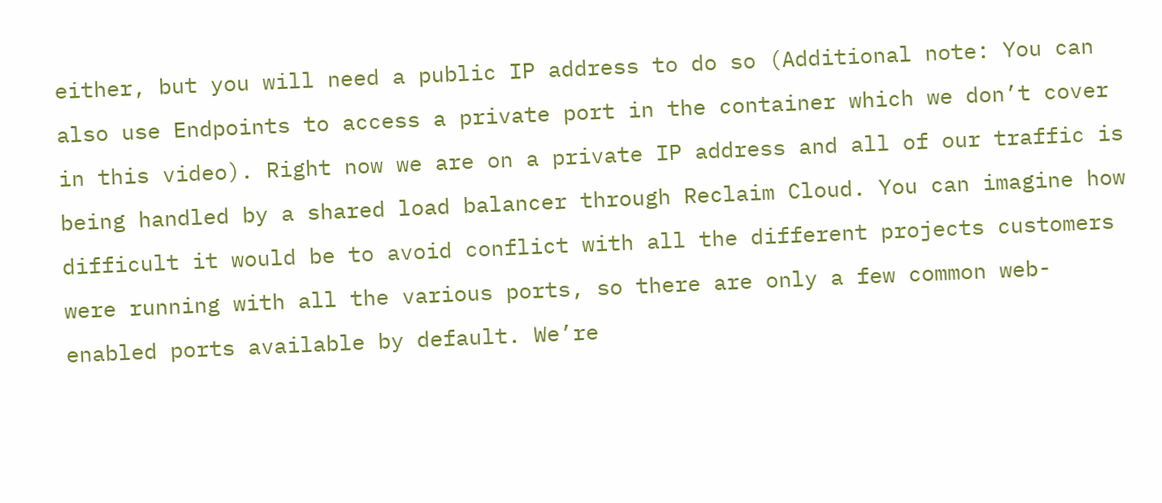either, but you will need a public IP address to do so (Additional note: You can also use Endpoints to access a private port in the container which we don’t cover in this video). Right now we are on a private IP address and all of our traffic is being handled by a shared load balancer through Reclaim Cloud. You can imagine how difficult it would be to avoid conflict with all the different projects customers were running with all the various ports, so there are only a few common web-enabled ports available by default. We’re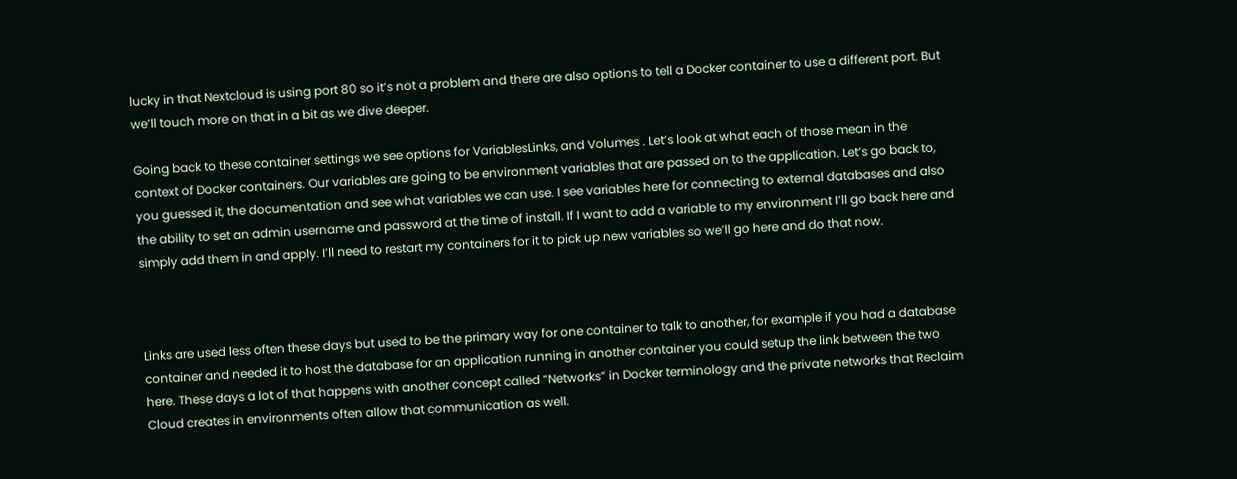lucky in that Nextcloud is using port 80 so it’s not a problem and there are also options to tell a Docker container to use a different port. But we’ll touch more on that in a bit as we dive deeper.

Going back to these container settings we see options for VariablesLinks, and Volumes . Let’s look at what each of those mean in the context of Docker containers. Our variables are going to be environment variables that are passed on to the application. Let’s go back to, you guessed it, the documentation and see what variables we can use. I see variables here for connecting to external databases and also the ability to set an admin username and password at the time of install. If I want to add a variable to my environment I’ll go back here and simply add them in and apply. I’ll need to restart my containers for it to pick up new variables so we’ll go here and do that now.



Links are used less often these days but used to be the primary way for one container to talk to another, for example if you had a database container and needed it to host the database for an application running in another container you could setup the link between the two here. These days a lot of that happens with another concept called “Networks” in Docker terminology and the private networks that Reclaim Cloud creates in environments often allow that communication as well.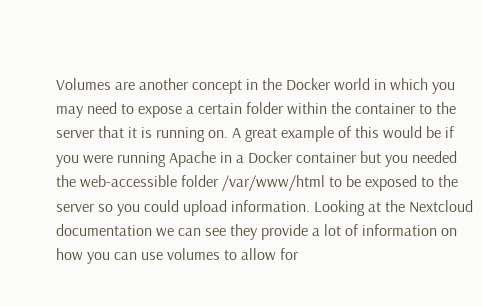Volumes are another concept in the Docker world in which you may need to expose a certain folder within the container to the server that it is running on. A great example of this would be if you were running Apache in a Docker container but you needed the web-accessible folder /var/www/html to be exposed to the server so you could upload information. Looking at the Nextcloud documentation we can see they provide a lot of information on how you can use volumes to allow for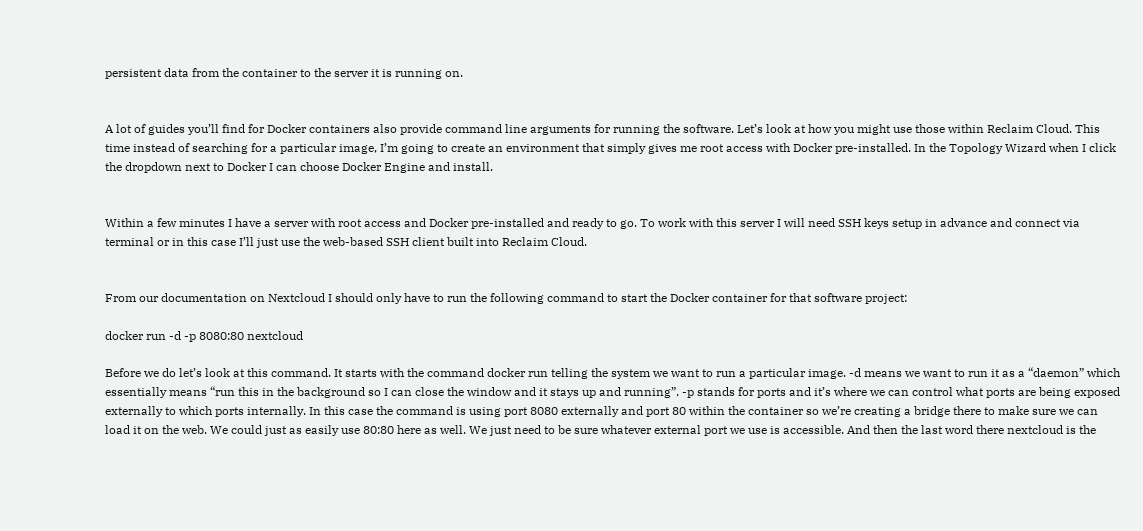persistent data from the container to the server it is running on.


A lot of guides you’ll find for Docker containers also provide command line arguments for running the software. Let’s look at how you might use those within Reclaim Cloud. This time instead of searching for a particular image, I’m going to create an environment that simply gives me root access with Docker pre-installed. In the Topology Wizard when I click the dropdown next to Docker I can choose Docker Engine and install.


Within a few minutes I have a server with root access and Docker pre-installed and ready to go. To work with this server I will need SSH keys setup in advance and connect via terminal or in this case I’ll just use the web-based SSH client built into Reclaim Cloud.


From our documentation on Nextcloud I should only have to run the following command to start the Docker container for that software project:

docker run -d -p 8080:80 nextcloud

Before we do let’s look at this command. It starts with the command docker run telling the system we want to run a particular image. -d means we want to run it as a “daemon” which essentially means “run this in the background so I can close the window and it stays up and running”. -p stands for ports and it’s where we can control what ports are being exposed externally to which ports internally. In this case the command is using port 8080 externally and port 80 within the container so we’re creating a bridge there to make sure we can load it on the web. We could just as easily use 80:80 here as well. We just need to be sure whatever external port we use is accessible. And then the last word there nextcloud is the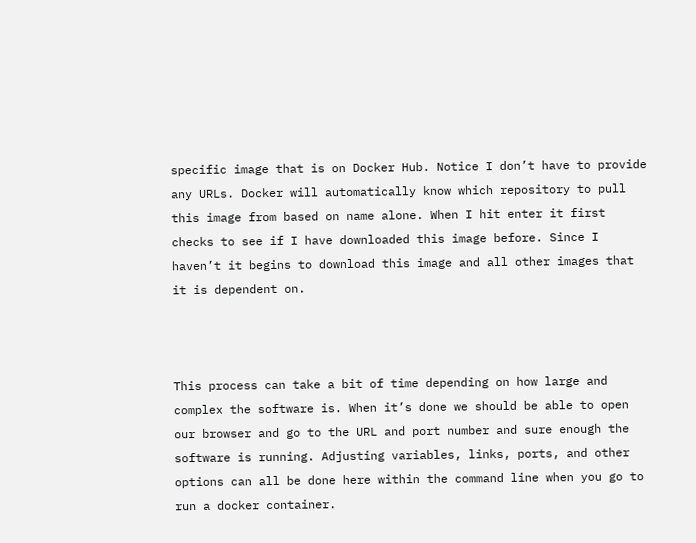specific image that is on Docker Hub. Notice I don’t have to provide any URLs. Docker will automatically know which repository to pull this image from based on name alone. When I hit enter it first checks to see if I have downloaded this image before. Since I haven’t it begins to download this image and all other images that it is dependent on.



This process can take a bit of time depending on how large and complex the software is. When it’s done we should be able to open our browser and go to the URL and port number and sure enough the software is running. Adjusting variables, links, ports, and other options can all be done here within the command line when you go to run a docker container.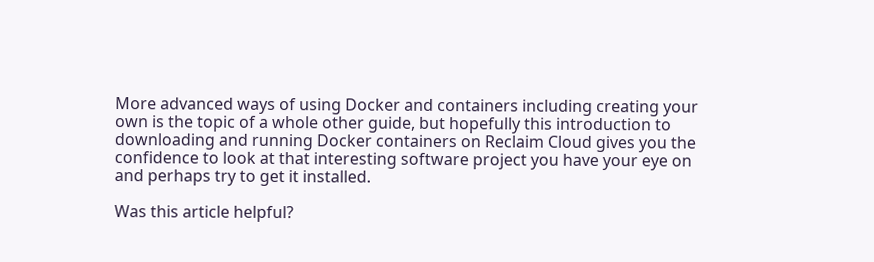More advanced ways of using Docker and containers including creating your own is the topic of a whole other guide, but hopefully this introduction to downloading and running Docker containers on Reclaim Cloud gives you the confidence to look at that interesting software project you have your eye on and perhaps try to get it installed.

Was this article helpful?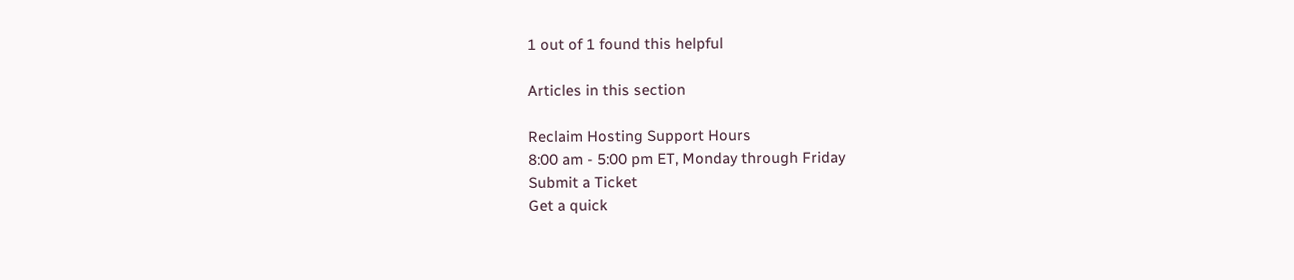1 out of 1 found this helpful

Articles in this section

Reclaim Hosting Support Hours
8:00 am - 5:00 pm ET, Monday through Friday
Submit a Ticket
Get a quick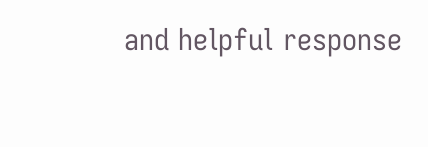and helpful response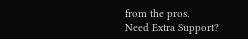from the pros.
Need Extra Support?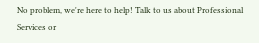No problem, we're here to help! Talk to us about Professional Services or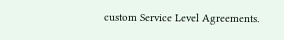custom Service Level Agreements.